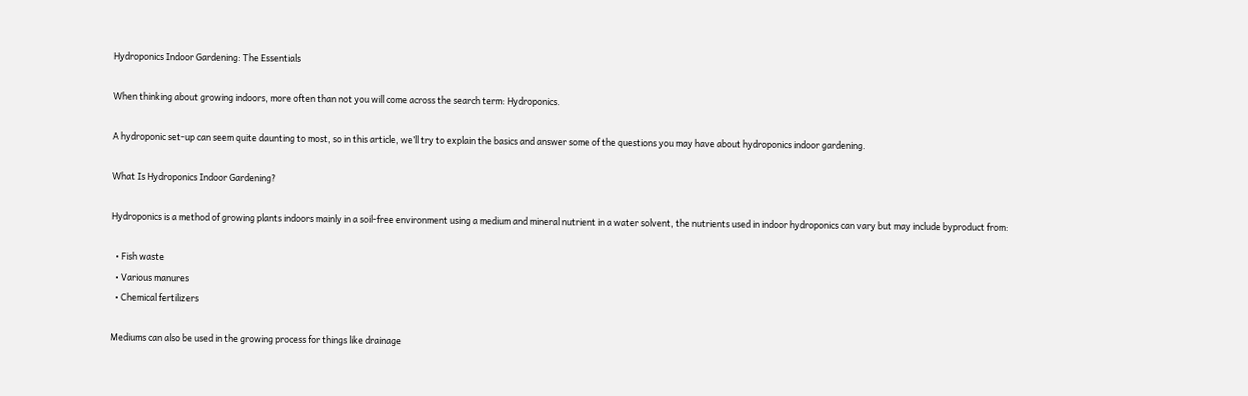Hydroponics Indoor Gardening: The Essentials

When thinking about growing indoors, more often than not you will come across the search term: Hydroponics.

A hydroponic set-up can seem quite daunting to most, so in this article, we’ll try to explain the basics and answer some of the questions you may have about hydroponics indoor gardening.

What Is Hydroponics Indoor Gardening?

Hydroponics is a method of growing plants indoors mainly in a soil-free environment using a medium and mineral nutrient in a water solvent, the nutrients used in indoor hydroponics can vary but may include byproduct from:

  • Fish waste
  • Various manures
  • Chemical fertilizers

Mediums can also be used in the growing process for things like drainage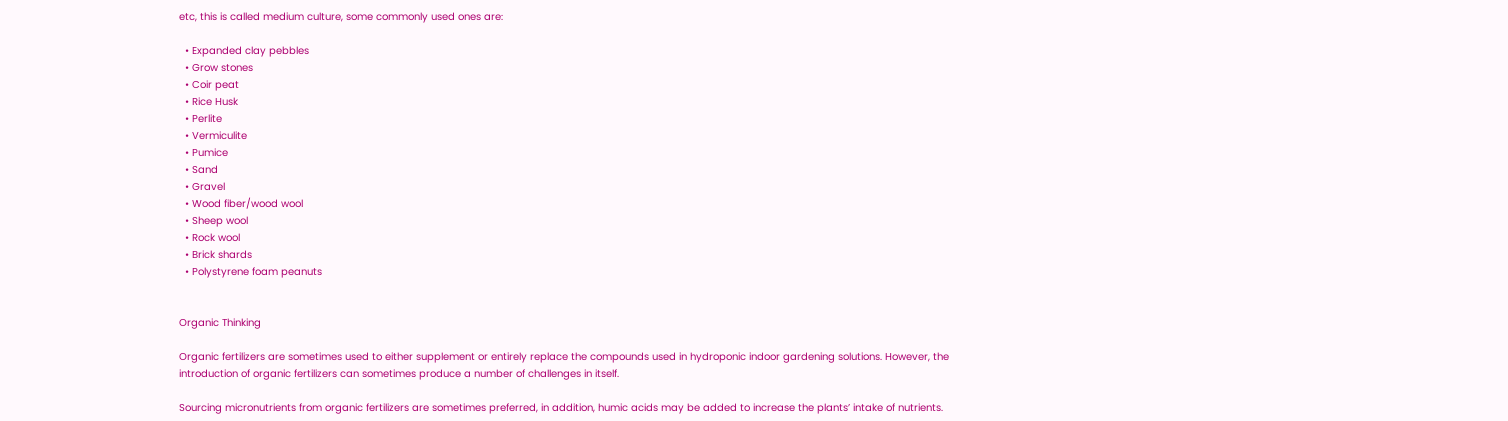etc, this is called medium culture, some commonly used ones are:

  • Expanded clay pebbles
  • Grow stones
  • Coir peat
  • Rice Husk
  • Perlite
  • Vermiculite
  • Pumice
  • Sand
  • Gravel
  • Wood fiber/wood wool
  • Sheep wool
  • Rock wool
  • Brick shards
  • Polystyrene foam peanuts


Organic Thinking

Organic fertilizers are sometimes used to either supplement or entirely replace the compounds used in hydroponic indoor gardening solutions. However, the introduction of organic fertilizers can sometimes produce a number of challenges in itself.

Sourcing micronutrients from organic fertilizers are sometimes preferred, in addition, humic acids may be added to increase the plants’ intake of nutrients.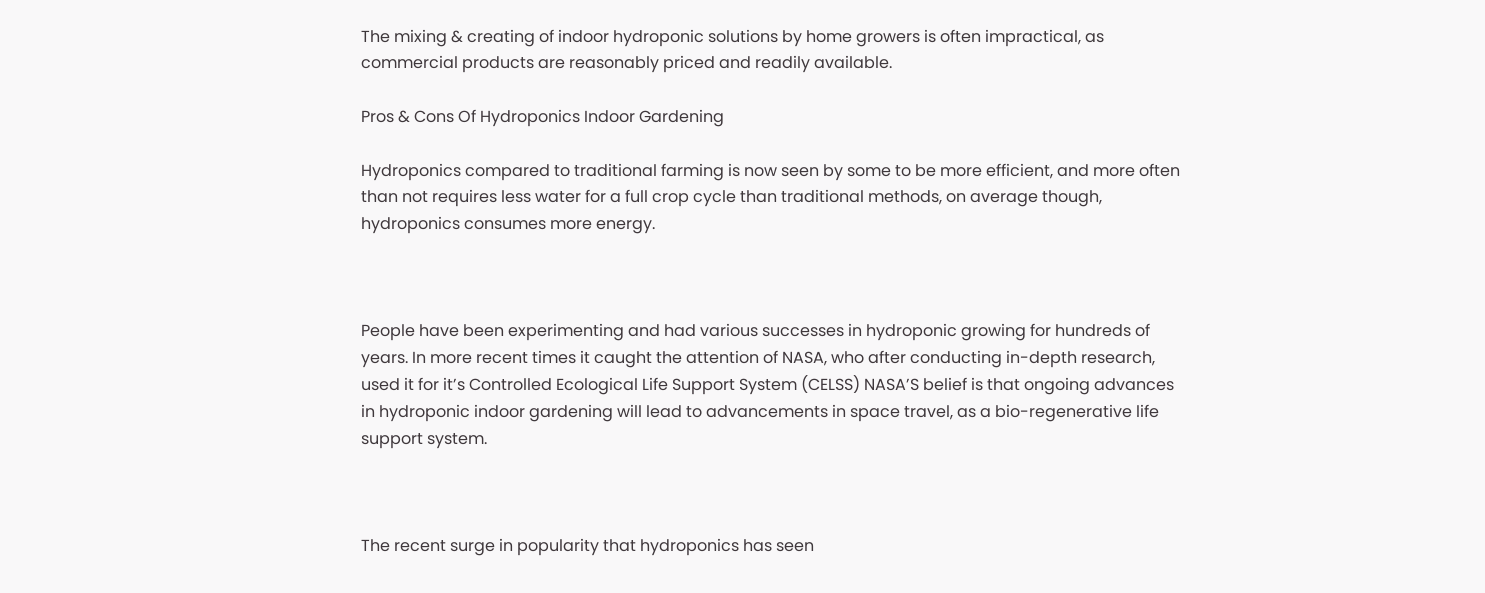The mixing & creating of indoor hydroponic solutions by home growers is often impractical, as commercial products are reasonably priced and readily available.

Pros & Cons Of Hydroponics Indoor Gardening

Hydroponics compared to traditional farming is now seen by some to be more efficient, and more often than not requires less water for a full crop cycle than traditional methods, on average though, hydroponics consumes more energy.



People have been experimenting and had various successes in hydroponic growing for hundreds of years. In more recent times it caught the attention of NASA, who after conducting in-depth research, used it for it’s Controlled Ecological Life Support System (CELSS) NASA’S belief is that ongoing advances in hydroponic indoor gardening will lead to advancements in space travel, as a bio-regenerative life support system.



The recent surge in popularity that hydroponics has seen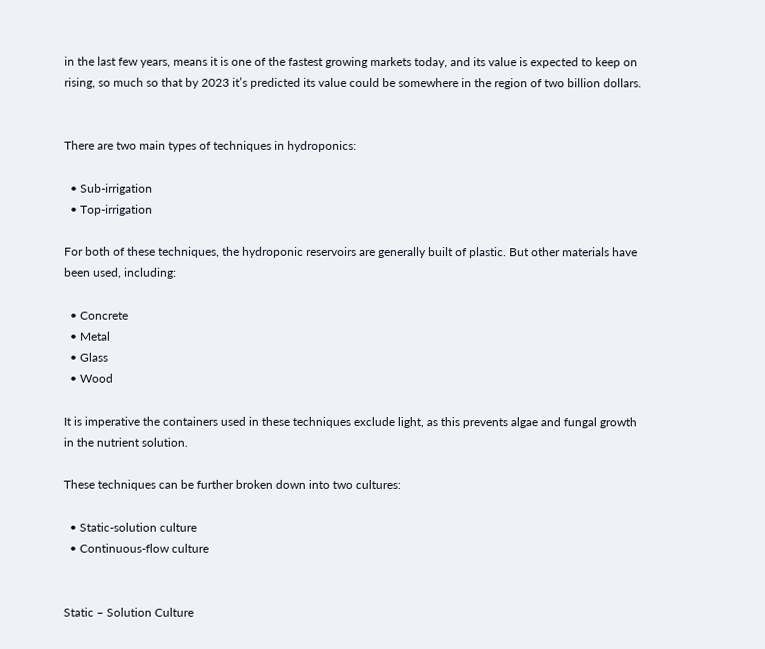in the last few years, means it is one of the fastest growing markets today, and its value is expected to keep on rising, so much so that by 2023 it’s predicted its value could be somewhere in the region of two billion dollars.


There are two main types of techniques in hydroponics:

  • Sub-irrigation
  • Top-irrigation

For both of these techniques, the hydroponic reservoirs are generally built of plastic. But other materials have been used, including:

  • Concrete
  • Metal
  • Glass
  • Wood

It is imperative the containers used in these techniques exclude light, as this prevents algae and fungal growth in the nutrient solution.

These techniques can be further broken down into two cultures:

  • Static-solution culture
  • Continuous-flow culture


Static – Solution Culture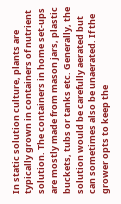In static solution culture, plants are typically grown in containers of nutrient solution. The containers in home set-ups are mostly made from mason jars, plastic buckets, tubs or tanks etc. Generally, the solution would be carefully aerated but can sometimes also be unaerated. If the grower opts to keep the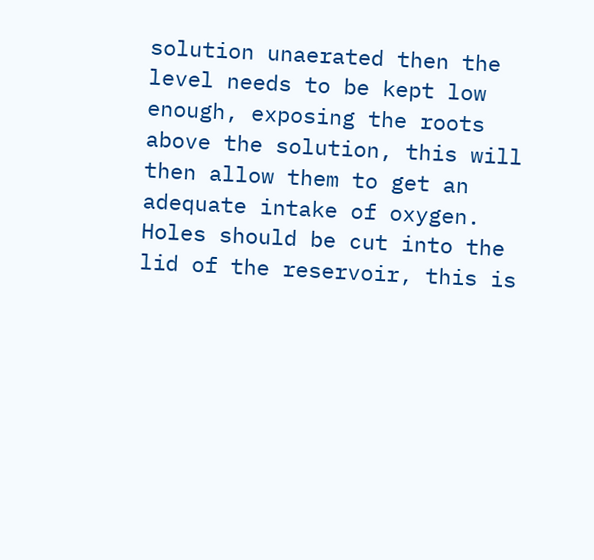solution unaerated then the level needs to be kept low enough, exposing the roots above the solution, this will then allow them to get an adequate intake of oxygen. Holes should be cut into the lid of the reservoir, this is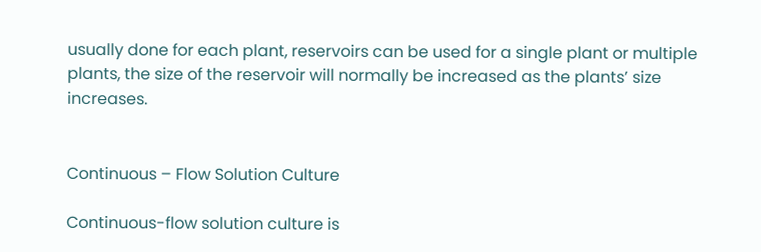usually done for each plant, reservoirs can be used for a single plant or multiple plants, the size of the reservoir will normally be increased as the plants’ size increases.


Continuous – Flow Solution Culture

Continuous-flow solution culture is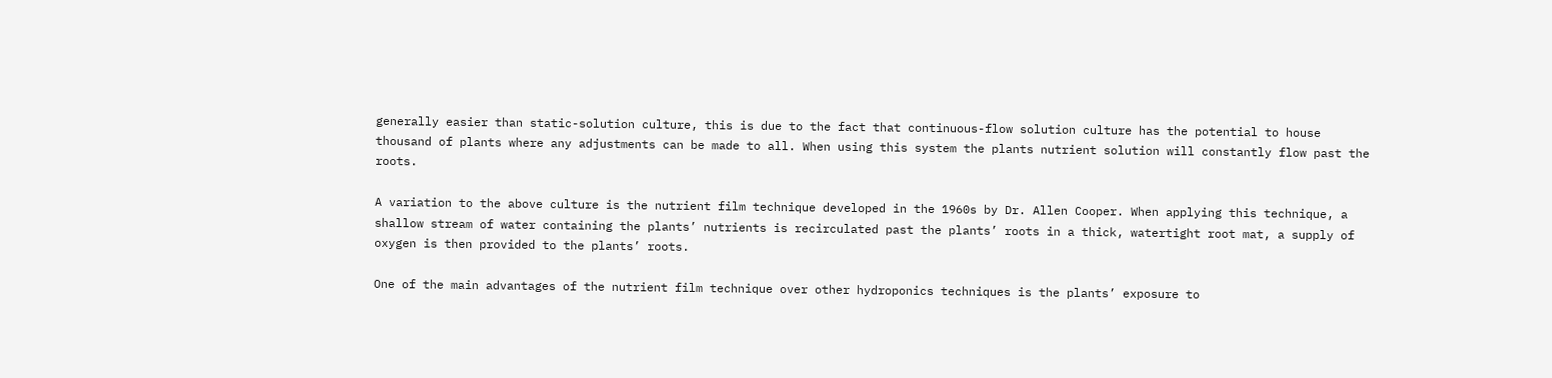generally easier than static-solution culture, this is due to the fact that continuous-flow solution culture has the potential to house thousand of plants where any adjustments can be made to all. When using this system the plants nutrient solution will constantly flow past the roots.

A variation to the above culture is the nutrient film technique developed in the 1960s by Dr. Allen Cooper. When applying this technique, a shallow stream of water containing the plants’ nutrients is recirculated past the plants’ roots in a thick, watertight root mat, a supply of oxygen is then provided to the plants’ roots.

One of the main advantages of the nutrient film technique over other hydroponics techniques is the plants’ exposure to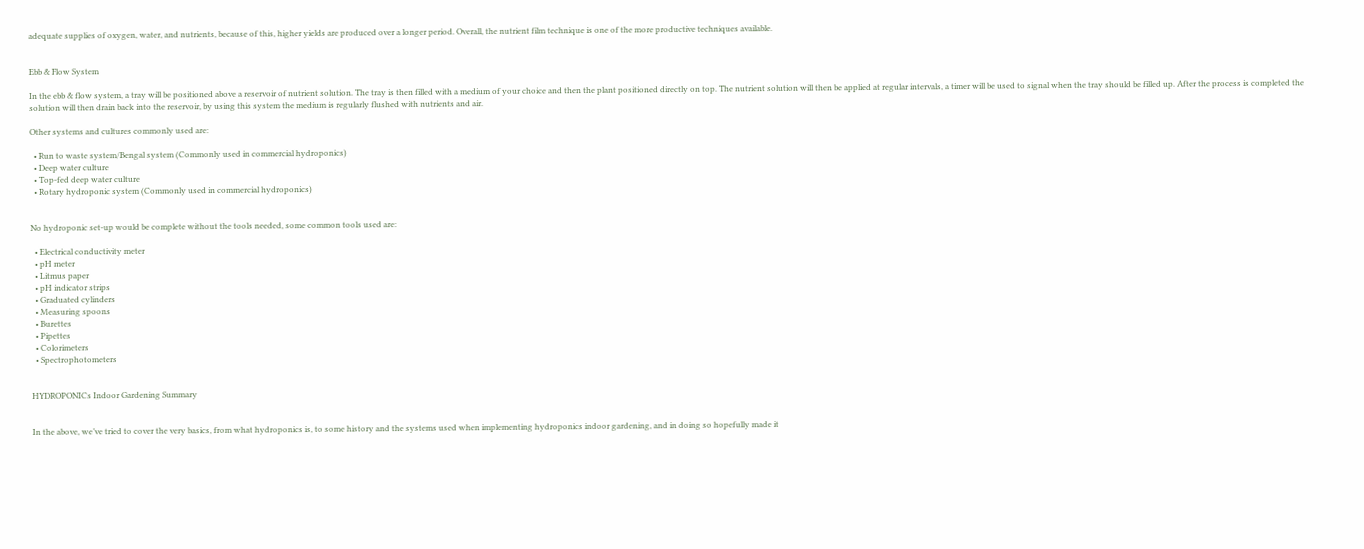adequate supplies of oxygen, water, and nutrients, because of this, higher yields are produced over a longer period. Overall, the nutrient film technique is one of the more productive techniques available.


Ebb & Flow System

In the ebb & flow system, a tray will be positioned above a reservoir of nutrient solution. The tray is then filled with a medium of your choice and then the plant positioned directly on top. The nutrient solution will then be applied at regular intervals, a timer will be used to signal when the tray should be filled up. After the process is completed the solution will then drain back into the reservoir, by using this system the medium is regularly flushed with nutrients and air.

Other systems and cultures commonly used are:

  • Run to waste system/Bengal system (Commonly used in commercial hydroponics)
  • Deep water culture
  • Top-fed deep water culture
  • Rotary hydroponic system (Commonly used in commercial hydroponics)


No hydroponic set-up would be complete without the tools needed, some common tools used are:

  • Electrical conductivity meter
  • pH meter
  • Litmus paper
  • pH indicator strips
  • Graduated cylinders
  • Measuring spoons
  • Burettes
  • Pipettes
  • Colorimeters
  • Spectrophotometers


HYDROPONICs Indoor Gardening Summary


In the above, we’ve tried to cover the very basics, from what hydroponics is, to some history and the systems used when implementing hydroponics indoor gardening, and in doing so hopefully made it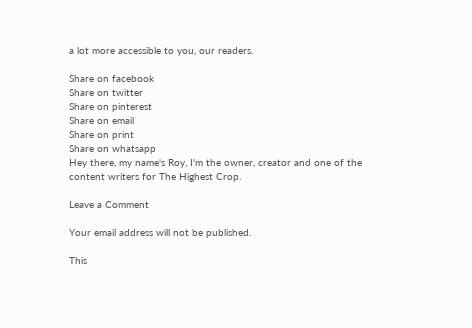a lot more accessible to you, our readers.

Share on facebook
Share on twitter
Share on pinterest
Share on email
Share on print
Share on whatsapp
Hey there, my name's Roy, I'm the owner, creator and one of the content writers for The Highest Crop.

Leave a Comment

Your email address will not be published.

This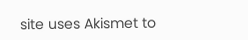site uses Akismet to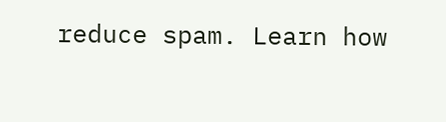reduce spam. Learn how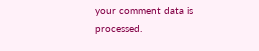your comment data is processed.